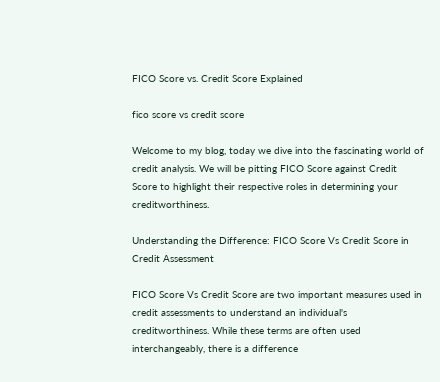FICO Score vs. Credit Score Explained

fico score vs credit score

Welcome to my blog, today we dive into the fascinating world of credit analysis. We will be pitting FICO Score against Credit Score to highlight their respective roles in determining your creditworthiness.

Understanding the Difference: FICO Score Vs Credit Score in Credit Assessment

FICO Score Vs Credit Score are two important measures used in credit assessments to understand an individual's creditworthiness. While these terms are often used interchangeably, there is a difference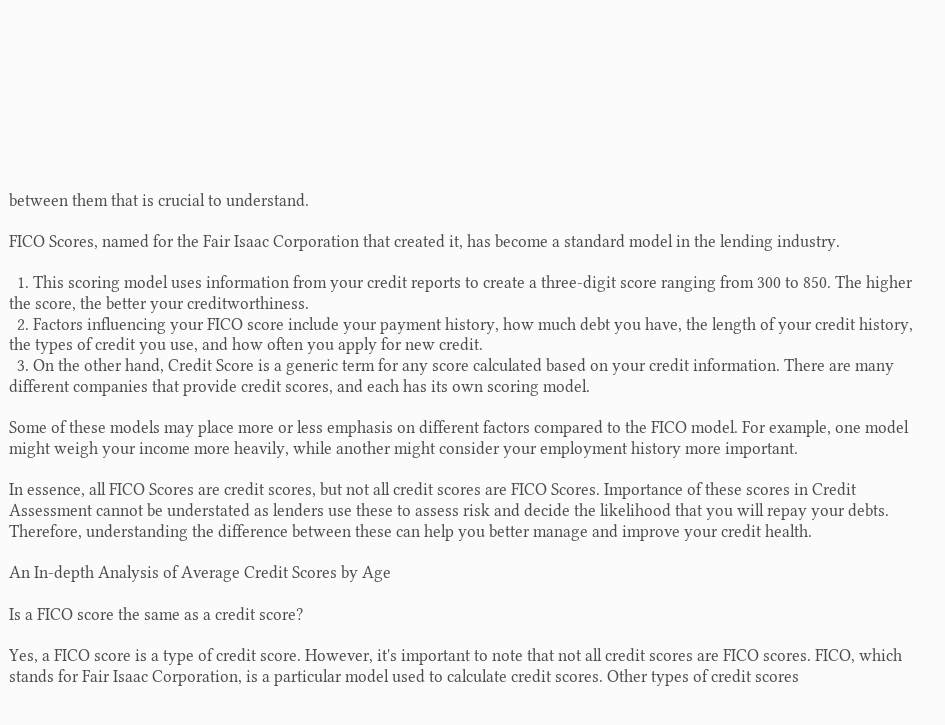between them that is crucial to understand.

FICO Scores, named for the Fair Isaac Corporation that created it, has become a standard model in the lending industry.

  1. This scoring model uses information from your credit reports to create a three-digit score ranging from 300 to 850. The higher the score, the better your creditworthiness.
  2. Factors influencing your FICO score include your payment history, how much debt you have, the length of your credit history, the types of credit you use, and how often you apply for new credit.
  3. On the other hand, Credit Score is a generic term for any score calculated based on your credit information. There are many different companies that provide credit scores, and each has its own scoring model.

Some of these models may place more or less emphasis on different factors compared to the FICO model. For example, one model might weigh your income more heavily, while another might consider your employment history more important.

In essence, all FICO Scores are credit scores, but not all credit scores are FICO Scores. Importance of these scores in Credit Assessment cannot be understated as lenders use these to assess risk and decide the likelihood that you will repay your debts. Therefore, understanding the difference between these can help you better manage and improve your credit health.

An In-depth Analysis of Average Credit Scores by Age

Is a FICO score the same as a credit score?

Yes, a FICO score is a type of credit score. However, it's important to note that not all credit scores are FICO scores. FICO, which stands for Fair Isaac Corporation, is a particular model used to calculate credit scores. Other types of credit scores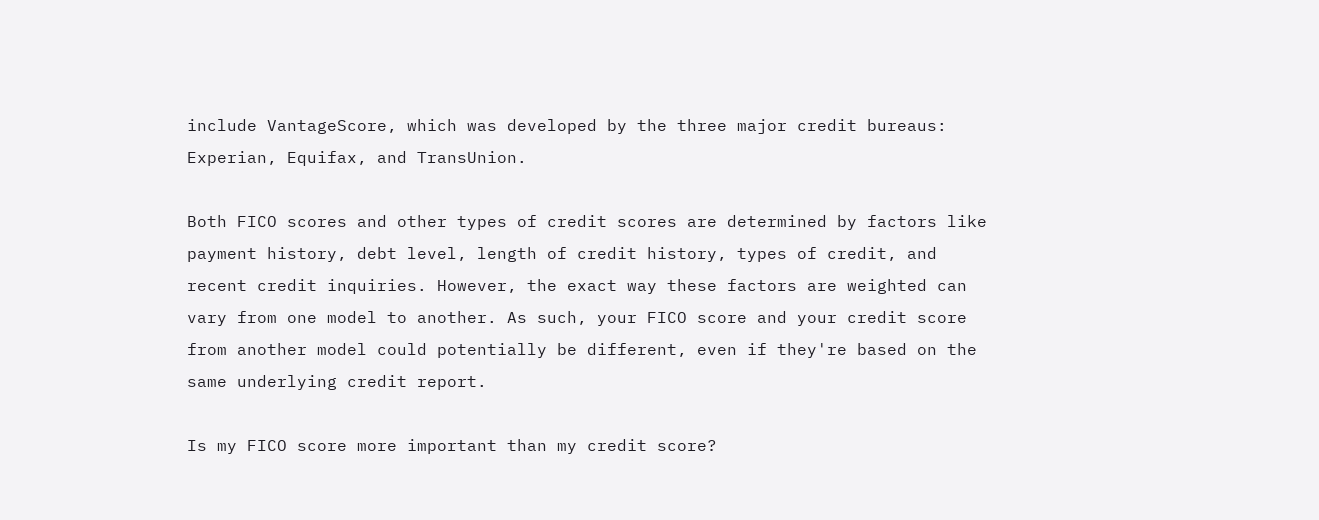include VantageScore, which was developed by the three major credit bureaus: Experian, Equifax, and TransUnion.

Both FICO scores and other types of credit scores are determined by factors like payment history, debt level, length of credit history, types of credit, and recent credit inquiries. However, the exact way these factors are weighted can vary from one model to another. As such, your FICO score and your credit score from another model could potentially be different, even if they're based on the same underlying credit report.

Is my FICO score more important than my credit score?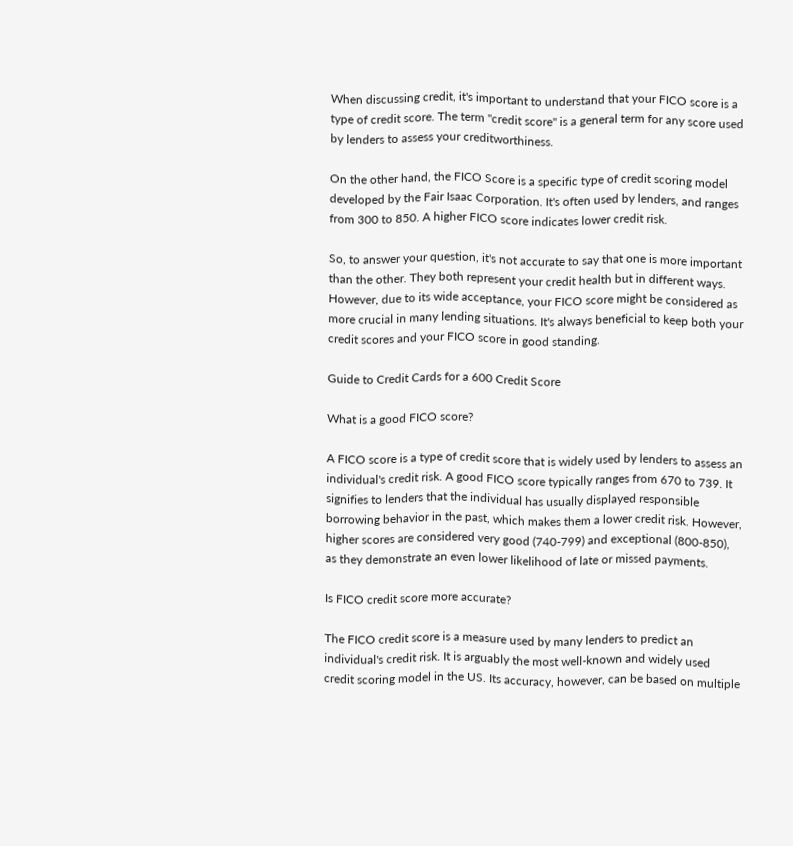When discussing credit, it's important to understand that your FICO score is a type of credit score. The term "credit score" is a general term for any score used by lenders to assess your creditworthiness.

On the other hand, the FICO Score is a specific type of credit scoring model developed by the Fair Isaac Corporation. It's often used by lenders, and ranges from 300 to 850. A higher FICO score indicates lower credit risk.

So, to answer your question, it's not accurate to say that one is more important than the other. They both represent your credit health but in different ways. However, due to its wide acceptance, your FICO score might be considered as more crucial in many lending situations. It's always beneficial to keep both your credit scores and your FICO score in good standing.

Guide to Credit Cards for a 600 Credit Score

What is a good FICO score?

A FICO score is a type of credit score that is widely used by lenders to assess an individual's credit risk. A good FICO score typically ranges from 670 to 739. It signifies to lenders that the individual has usually displayed responsible borrowing behavior in the past, which makes them a lower credit risk. However, higher scores are considered very good (740-799) and exceptional (800-850), as they demonstrate an even lower likelihood of late or missed payments.

Is FICO credit score more accurate?

The FICO credit score is a measure used by many lenders to predict an individual's credit risk. It is arguably the most well-known and widely used credit scoring model in the US. Its accuracy, however, can be based on multiple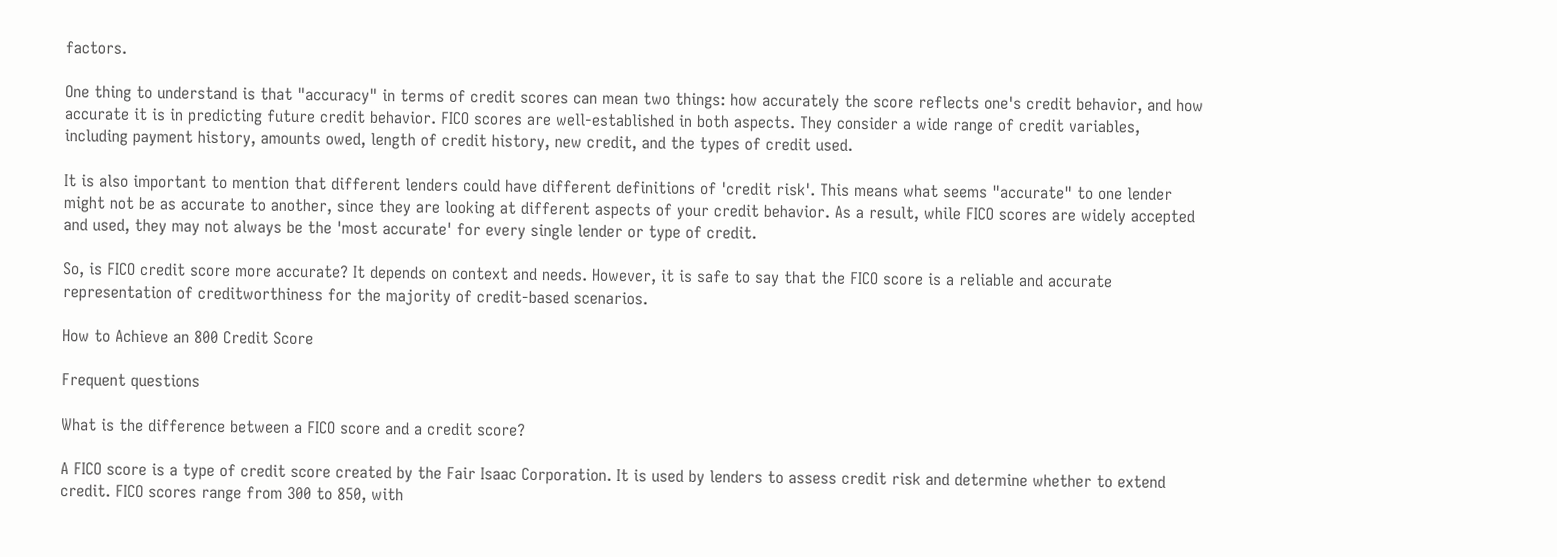factors.

One thing to understand is that "accuracy" in terms of credit scores can mean two things: how accurately the score reflects one's credit behavior, and how accurate it is in predicting future credit behavior. FICO scores are well-established in both aspects. They consider a wide range of credit variables, including payment history, amounts owed, length of credit history, new credit, and the types of credit used.

It is also important to mention that different lenders could have different definitions of 'credit risk'. This means what seems "accurate" to one lender might not be as accurate to another, since they are looking at different aspects of your credit behavior. As a result, while FICO scores are widely accepted and used, they may not always be the 'most accurate' for every single lender or type of credit.

So, is FICO credit score more accurate? It depends on context and needs. However, it is safe to say that the FICO score is a reliable and accurate representation of creditworthiness for the majority of credit-based scenarios.

How to Achieve an 800 Credit Score

Frequent questions

What is the difference between a FICO score and a credit score?

A FICO score is a type of credit score created by the Fair Isaac Corporation. It is used by lenders to assess credit risk and determine whether to extend credit. FICO scores range from 300 to 850, with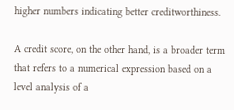higher numbers indicating better creditworthiness.

A credit score, on the other hand, is a broader term that refers to a numerical expression based on a level analysis of a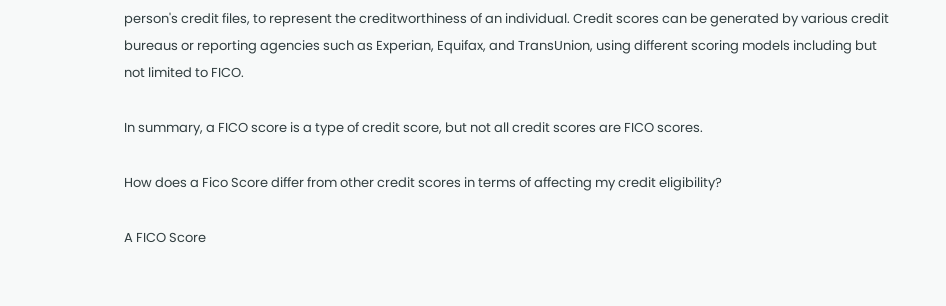person's credit files, to represent the creditworthiness of an individual. Credit scores can be generated by various credit bureaus or reporting agencies such as Experian, Equifax, and TransUnion, using different scoring models including but not limited to FICO.

In summary, a FICO score is a type of credit score, but not all credit scores are FICO scores.

How does a Fico Score differ from other credit scores in terms of affecting my credit eligibility?

A FICO Score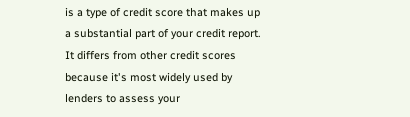is a type of credit score that makes up a substantial part of your credit report. It differs from other credit scores because it's most widely used by lenders to assess your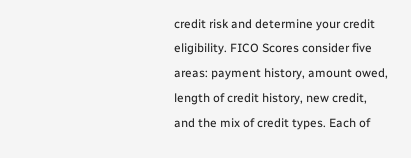credit risk and determine your credit eligibility. FICO Scores consider five areas: payment history, amount owed, length of credit history, new credit, and the mix of credit types. Each of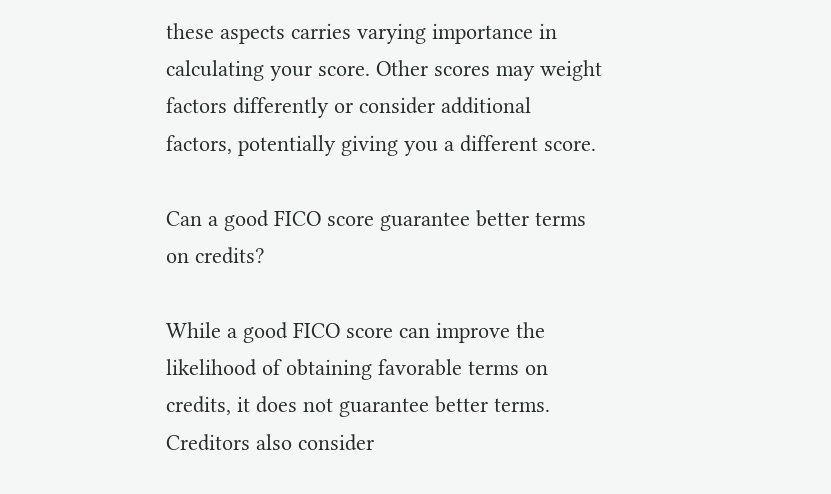these aspects carries varying importance in calculating your score. Other scores may weight factors differently or consider additional factors, potentially giving you a different score.

Can a good FICO score guarantee better terms on credits?

While a good FICO score can improve the likelihood of obtaining favorable terms on credits, it does not guarantee better terms. Creditors also consider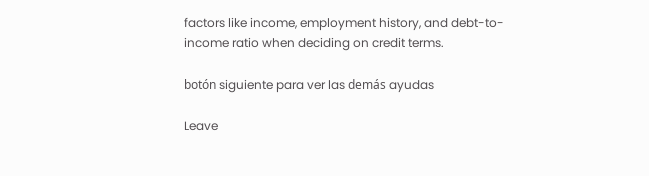factors like income, employment history, and debt-to-income ratio when deciding on credit terms.

botón siguiente para ver las demás ayudas

Leave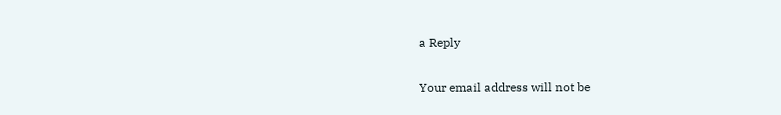a Reply

Your email address will not be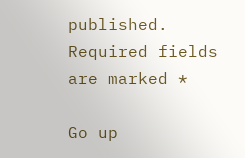published. Required fields are marked *

Go up